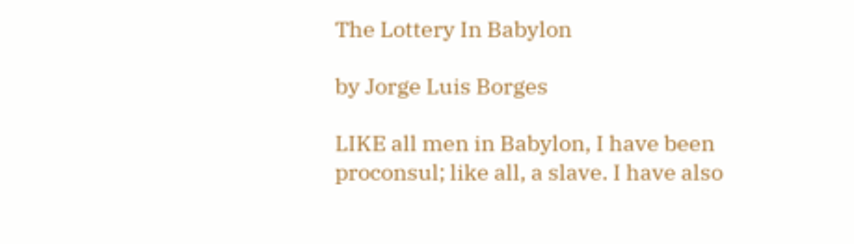The Lottery In Babylon

by Jorge Luis Borges

LIKE all men in Babylon, I have been proconsul; like all, a slave. I have also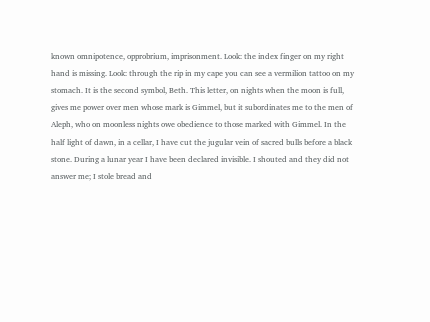known omnipotence, opprobrium, imprisonment. Look: the index finger on my right hand is missing. Look: through the rip in my cape you can see a vermilion tattoo on my stomach. It is the second symbol, Beth. This letter, on nights when the moon is full, gives me power over men whose mark is Gimmel, but it subordinates me to the men of Aleph, who on moonless nights owe obedience to those marked with Gimmel. In the half light of dawn, in a cellar, I have cut the jugular vein of sacred bulls before a black stone. During a lunar year I have been declared invisible. I shouted and they did not answer me; I stole bread and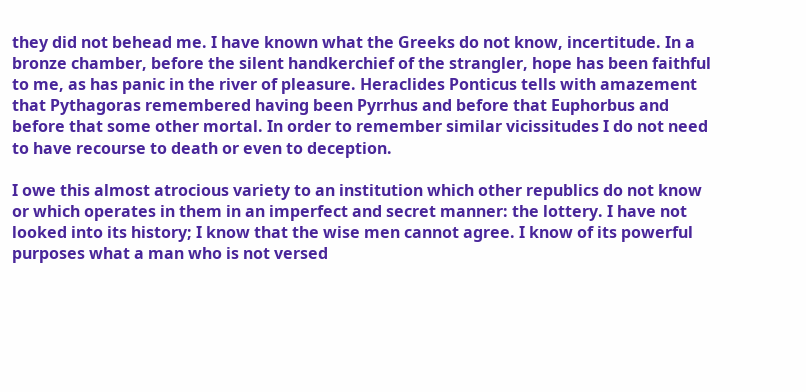they did not behead me. I have known what the Greeks do not know, incertitude. In a bronze chamber, before the silent handkerchief of the strangler, hope has been faithful to me, as has panic in the river of pleasure. Heraclides Ponticus tells with amazement that Pythagoras remembered having been Pyrrhus and before that Euphorbus and before that some other mortal. In order to remember similar vicissitudes I do not need to have recourse to death or even to deception.

I owe this almost atrocious variety to an institution which other republics do not know or which operates in them in an imperfect and secret manner: the lottery. I have not looked into its history; I know that the wise men cannot agree. I know of its powerful purposes what a man who is not versed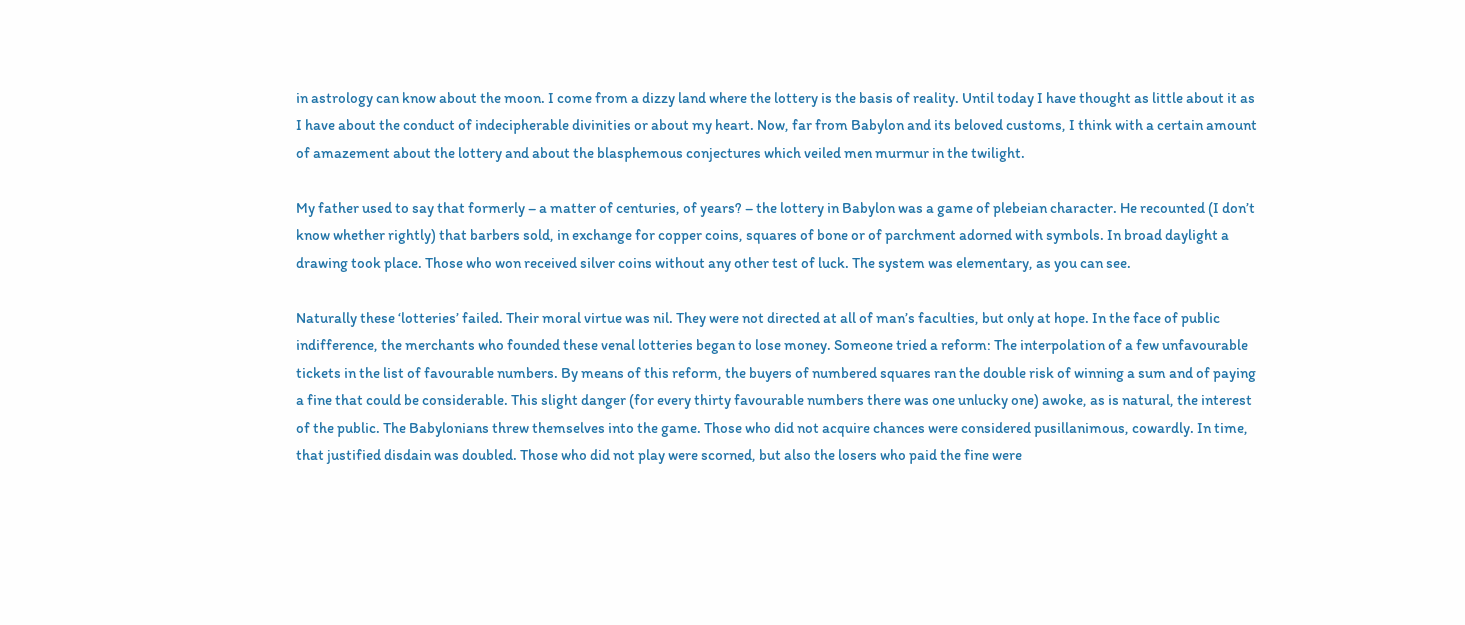in astrology can know about the moon. I come from a dizzy land where the lottery is the basis of reality. Until today I have thought as little about it as I have about the conduct of indecipherable divinities or about my heart. Now, far from Babylon and its beloved customs, I think with a certain amount of amazement about the lottery and about the blasphemous conjectures which veiled men murmur in the twilight.

My father used to say that formerly – a matter of centuries, of years? – the lottery in Babylon was a game of plebeian character. He recounted (I don’t know whether rightly) that barbers sold, in exchange for copper coins, squares of bone or of parchment adorned with symbols. In broad daylight a drawing took place. Those who won received silver coins without any other test of luck. The system was elementary, as you can see.

Naturally these ‘lotteries’ failed. Their moral virtue was nil. They were not directed at all of man’s faculties, but only at hope. In the face of public indifference, the merchants who founded these venal lotteries began to lose money. Someone tried a reform: The interpolation of a few unfavourable tickets in the list of favourable numbers. By means of this reform, the buyers of numbered squares ran the double risk of winning a sum and of paying a fine that could be considerable. This slight danger (for every thirty favourable numbers there was one unlucky one) awoke, as is natural, the interest of the public. The Babylonians threw themselves into the game. Those who did not acquire chances were considered pusillanimous, cowardly. In time, that justified disdain was doubled. Those who did not play were scorned, but also the losers who paid the fine were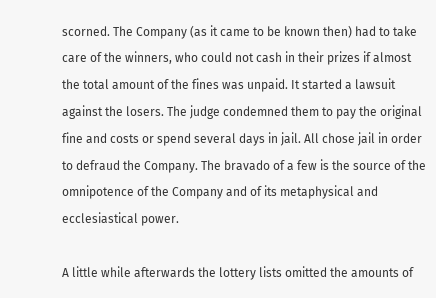scorned. The Company (as it came to be known then) had to take care of the winners, who could not cash in their prizes if almost the total amount of the fines was unpaid. It started a lawsuit against the losers. The judge condemned them to pay the original fine and costs or spend several days in jail. All chose jail in order to defraud the Company. The bravado of a few is the source of the omnipotence of the Company and of its metaphysical and ecclesiastical power.

A little while afterwards the lottery lists omitted the amounts of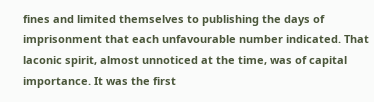fines and limited themselves to publishing the days of imprisonment that each unfavourable number indicated. That laconic spirit, almost unnoticed at the time, was of capital importance. It was the first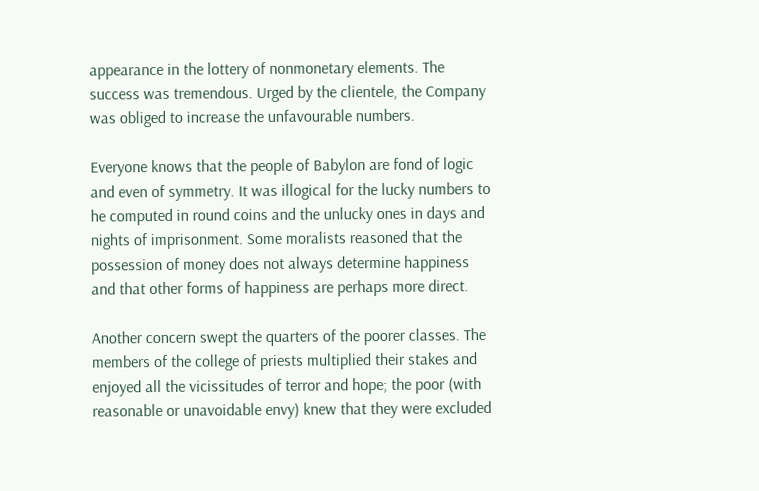appearance in the lottery of nonmonetary elements. The success was tremendous. Urged by the clientele, the Company was obliged to increase the unfavourable numbers.

Everyone knows that the people of Babylon are fond of logic and even of symmetry. It was illogical for the lucky numbers to he computed in round coins and the unlucky ones in days and nights of imprisonment. Some moralists reasoned that the possession of money does not always determine happiness and that other forms of happiness are perhaps more direct.

Another concern swept the quarters of the poorer classes. The members of the college of priests multiplied their stakes and enjoyed all the vicissitudes of terror and hope; the poor (with reasonable or unavoidable envy) knew that they were excluded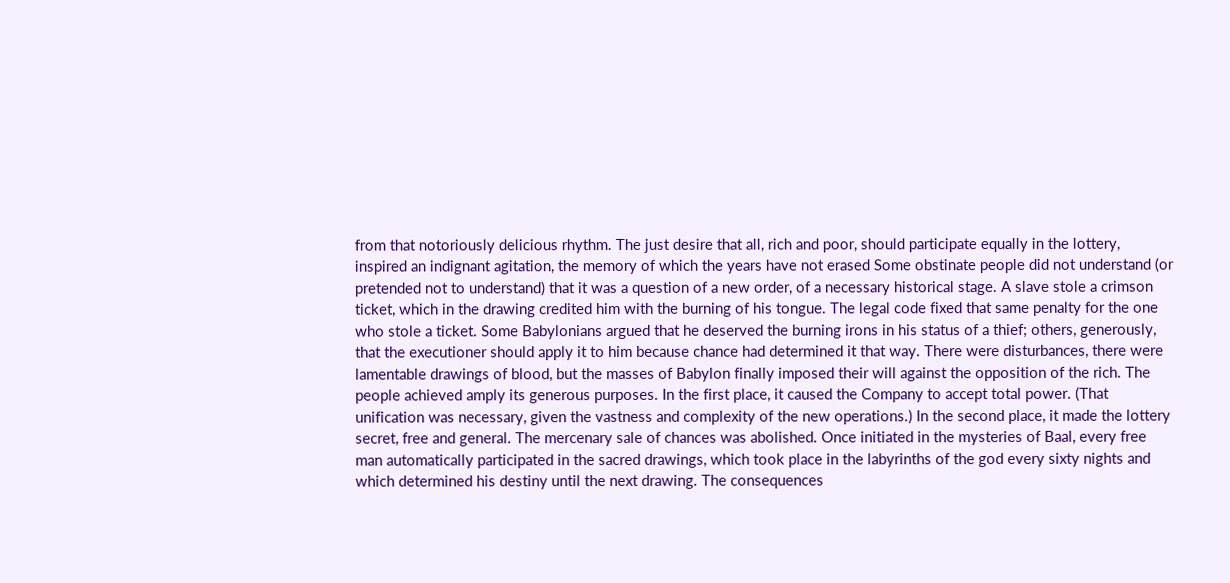from that notoriously delicious rhythm. The just desire that all, rich and poor, should participate equally in the lottery, inspired an indignant agitation, the memory of which the years have not erased Some obstinate people did not understand (or pretended not to understand) that it was a question of a new order, of a necessary historical stage. A slave stole a crimson ticket, which in the drawing credited him with the burning of his tongue. The legal code fixed that same penalty for the one who stole a ticket. Some Babylonians argued that he deserved the burning irons in his status of a thief; others, generously, that the executioner should apply it to him because chance had determined it that way. There were disturbances, there were lamentable drawings of blood, but the masses of Babylon finally imposed their will against the opposition of the rich. The people achieved amply its generous purposes. In the first place, it caused the Company to accept total power. (That unification was necessary, given the vastness and complexity of the new operations.) In the second place, it made the lottery secret, free and general. The mercenary sale of chances was abolished. Once initiated in the mysteries of Baal, every free man automatically participated in the sacred drawings, which took place in the labyrinths of the god every sixty nights and which determined his destiny until the next drawing. The consequences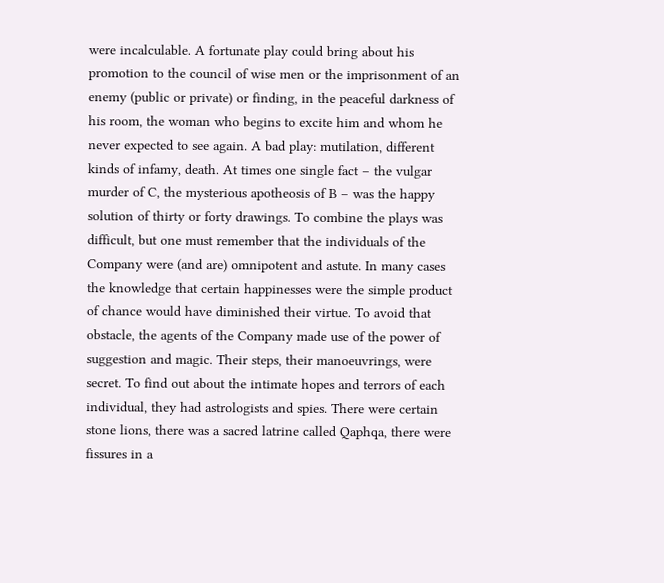were incalculable. A fortunate play could bring about his promotion to the council of wise men or the imprisonment of an enemy (public or private) or finding, in the peaceful darkness of his room, the woman who begins to excite him and whom he never expected to see again. A bad play: mutilation, different kinds of infamy, death. At times one single fact – the vulgar murder of C, the mysterious apotheosis of B – was the happy solution of thirty or forty drawings. To combine the plays was difficult, but one must remember that the individuals of the Company were (and are) omnipotent and astute. In many cases the knowledge that certain happinesses were the simple product of chance would have diminished their virtue. To avoid that obstacle, the agents of the Company made use of the power of suggestion and magic. Their steps, their manoeuvrings, were secret. To find out about the intimate hopes and terrors of each individual, they had astrologists and spies. There were certain stone lions, there was a sacred latrine called Qaphqa, there were fissures in a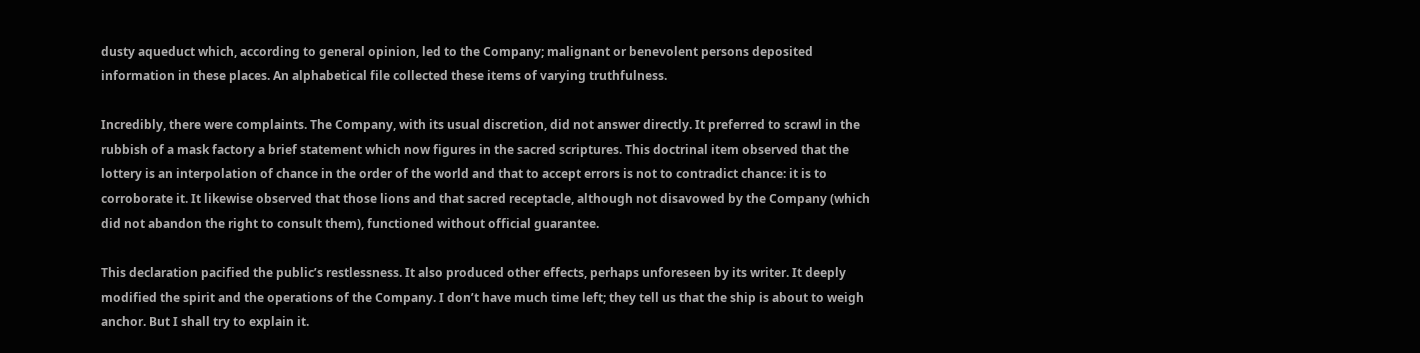dusty aqueduct which, according to general opinion, led to the Company; malignant or benevolent persons deposited information in these places. An alphabetical file collected these items of varying truthfulness.

Incredibly, there were complaints. The Company, with its usual discretion, did not answer directly. It preferred to scrawl in the rubbish of a mask factory a brief statement which now figures in the sacred scriptures. This doctrinal item observed that the lottery is an interpolation of chance in the order of the world and that to accept errors is not to contradict chance: it is to corroborate it. It likewise observed that those lions and that sacred receptacle, although not disavowed by the Company (which did not abandon the right to consult them), functioned without official guarantee.

This declaration pacified the public’s restlessness. It also produced other effects, perhaps unforeseen by its writer. It deeply modified the spirit and the operations of the Company. I don’t have much time left; they tell us that the ship is about to weigh anchor. But I shall try to explain it.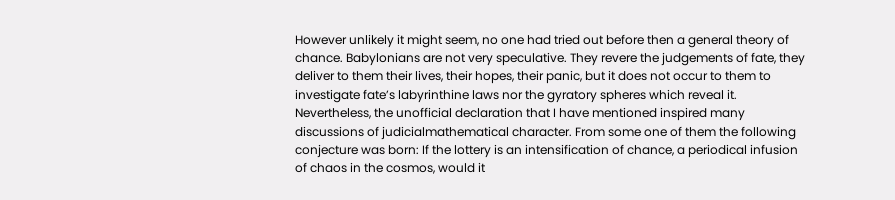However unlikely it might seem, no one had tried out before then a general theory of chance. Babylonians are not very speculative. They revere the judgements of fate, they deliver to them their lives, their hopes, their panic, but it does not occur to them to investigate fate’s labyrinthine laws nor the gyratory spheres which reveal it. Nevertheless, the unofficial declaration that I have mentioned inspired many discussions of judicialmathematical character. From some one of them the following conjecture was born: If the lottery is an intensification of chance, a periodical infusion of chaos in the cosmos, would it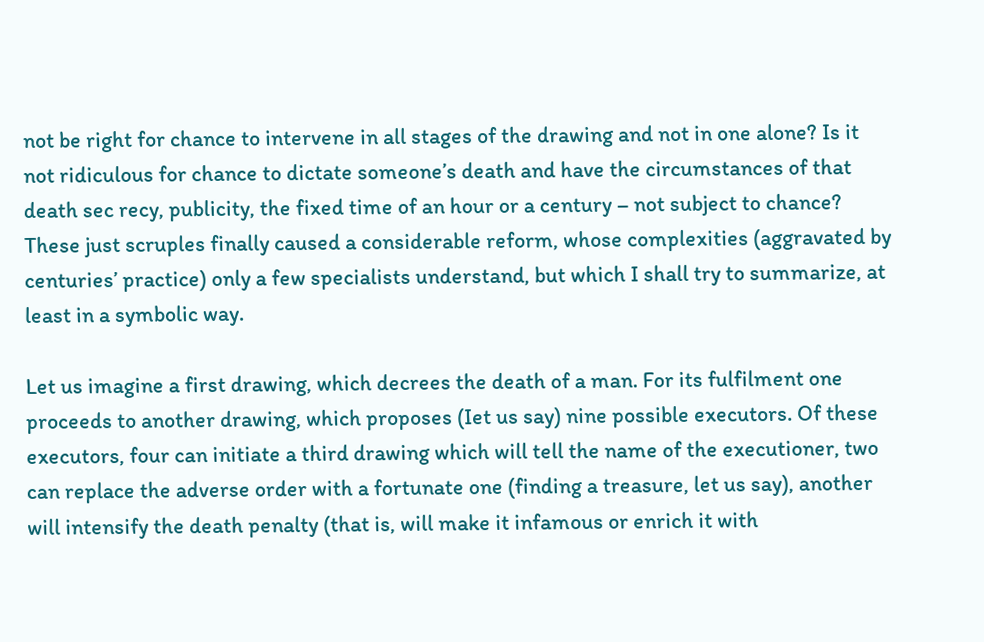not be right for chance to intervene in all stages of the drawing and not in one alone? Is it not ridiculous for chance to dictate someone’s death and have the circumstances of that death sec recy, publicity, the fixed time of an hour or a century – not subject to chance? These just scruples finally caused a considerable reform, whose complexities (aggravated by centuries’ practice) only a few specialists understand, but which I shall try to summarize, at least in a symbolic way.

Let us imagine a first drawing, which decrees the death of a man. For its fulfilment one proceeds to another drawing, which proposes (Iet us say) nine possible executors. Of these executors, four can initiate a third drawing which will tell the name of the executioner, two can replace the adverse order with a fortunate one (finding a treasure, let us say), another will intensify the death penalty (that is, will make it infamous or enrich it with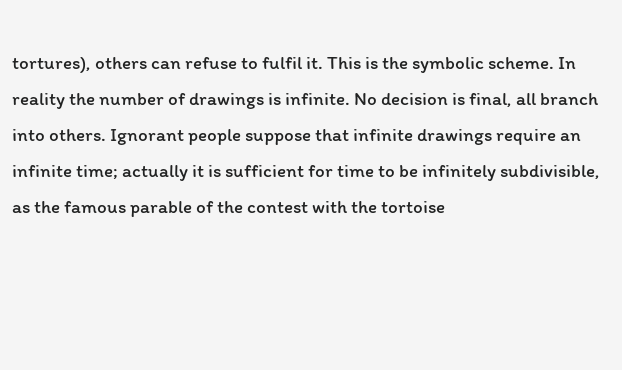tortures), others can refuse to fulfil it. This is the symbolic scheme. In reality the number of drawings is infinite. No decision is final, all branch into others. Ignorant people suppose that infinite drawings require an infinite time; actually it is sufficient for time to be infinitely subdivisible, as the famous parable of the contest with the tortoise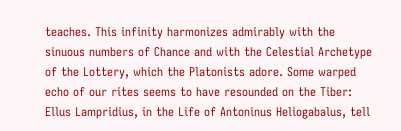teaches. This infinity harmonizes admirably with the sinuous numbers of Chance and with the Celestial Archetype of the Lottery, which the Platonists adore. Some warped echo of our rites seems to have resounded on the Tiber: Ellus Lampridius, in the Life of Antoninus Heliogabalus, tell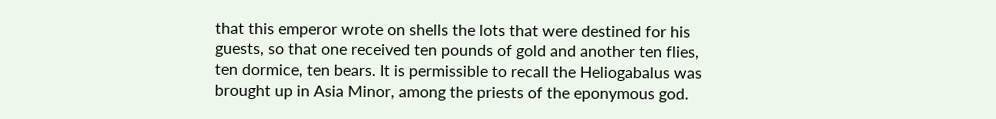that this emperor wrote on shells the lots that were destined for his guests, so that one received ten pounds of gold and another ten flies, ten dormice, ten bears. It is permissible to recall the Heliogabalus was brought up in Asia Minor, among the priests of the eponymous god.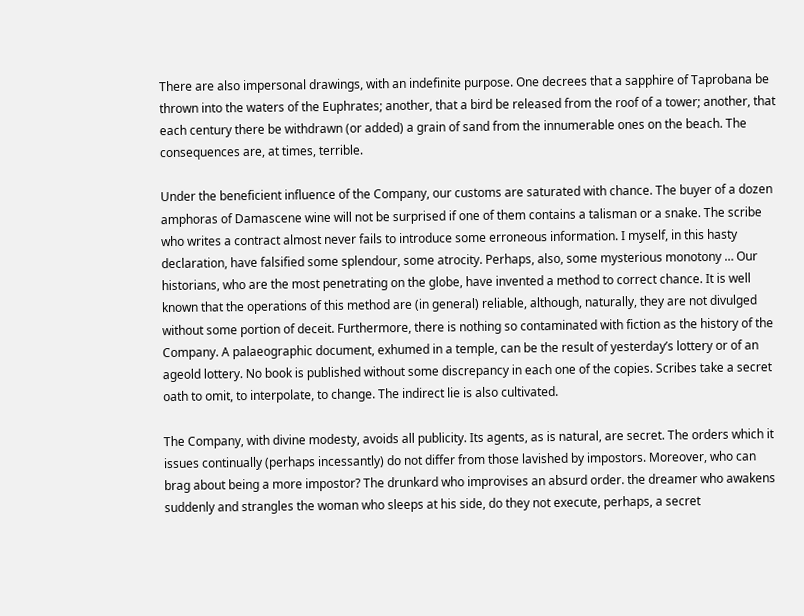There are also impersonal drawings, with an indefinite purpose. One decrees that a sapphire of Taprobana be thrown into the waters of the Euphrates; another, that a bird be released from the roof of a tower; another, that each century there be withdrawn (or added) a grain of sand from the innumerable ones on the beach. The consequences are, at times, terrible.

Under the beneficient influence of the Company, our customs are saturated with chance. The buyer of a dozen amphoras of Damascene wine will not be surprised if one of them contains a talisman or a snake. The scribe who writes a contract almost never fails to introduce some erroneous information. I myself, in this hasty declaration, have falsified some splendour, some atrocity. Perhaps, also, some mysterious monotony … Our historians, who are the most penetrating on the globe, have invented a method to correct chance. It is well known that the operations of this method are (in general) reliable, although, naturally, they are not divulged without some portion of deceit. Furthermore, there is nothing so contaminated with fiction as the history of the Company. A palaeographic document, exhumed in a temple, can be the result of yesterday’s lottery or of an ageold lottery. No book is published without some discrepancy in each one of the copies. Scribes take a secret oath to omit, to interpolate, to change. The indirect lie is also cultivated.

The Company, with divine modesty, avoids all publicity. Its agents, as is natural, are secret. The orders which it issues continually (perhaps incessantly) do not differ from those lavished by impostors. Moreover, who can brag about being a more impostor? The drunkard who improvises an absurd order. the dreamer who awakens suddenly and strangles the woman who sleeps at his side, do they not execute, perhaps, a secret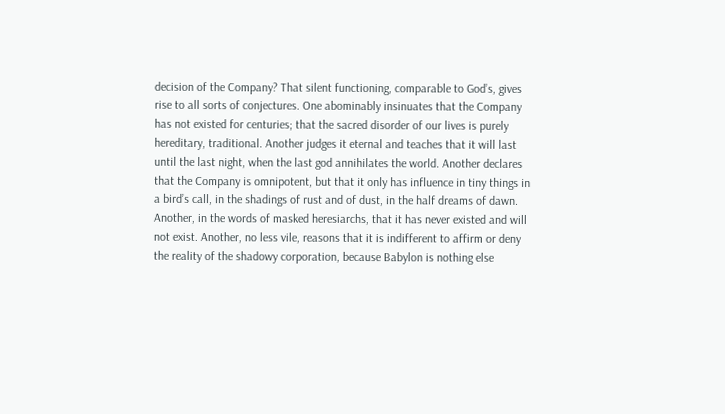decision of the Company? That silent functioning, comparable to God’s, gives rise to all sorts of conjectures. One abominably insinuates that the Company has not existed for centuries; that the sacred disorder of our lives is purely hereditary, traditional. Another judges it eternal and teaches that it will last until the last night, when the last god annihilates the world. Another declares that the Company is omnipotent, but that it only has influence in tiny things in a bird’s call, in the shadings of rust and of dust, in the half dreams of dawn. Another, in the words of masked heresiarchs, that it has never existed and will not exist. Another, no less vile, reasons that it is indifferent to affirm or deny the reality of the shadowy corporation, because Babylon is nothing else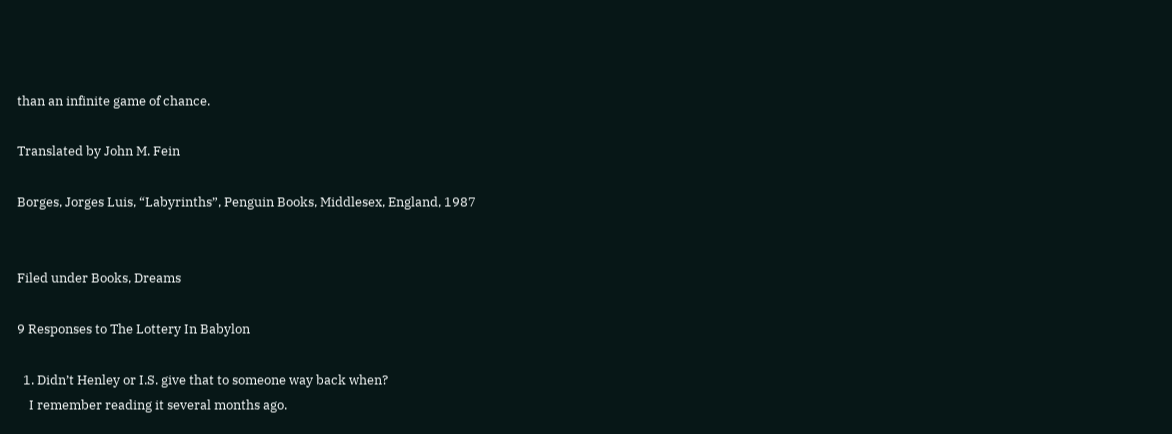than an infinite game of chance.

Translated by John M. Fein

Borges, Jorges Luis, “Labyrinths”, Penguin Books, Middlesex, England, 1987


Filed under Books, Dreams

9 Responses to The Lottery In Babylon

  1. Didn’t Henley or I.S. give that to someone way back when?
    I remember reading it several months ago.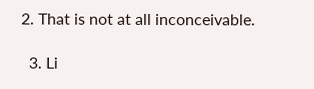2. That is not at all inconceivable.

  3. Li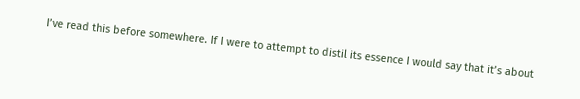I’ve read this before somewhere. If I were to attempt to distil its essence I would say that it’s about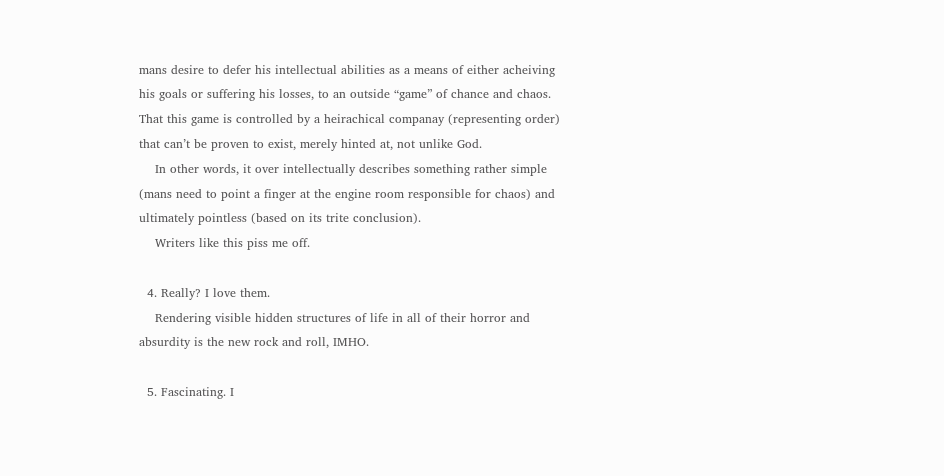mans desire to defer his intellectual abilities as a means of either acheiving his goals or suffering his losses, to an outside “game” of chance and chaos. That this game is controlled by a heirachical companay (representing order) that can’t be proven to exist, merely hinted at, not unlike God.
    In other words, it over intellectually describes something rather simple (mans need to point a finger at the engine room responsible for chaos) and ultimately pointless (based on its trite conclusion).
    Writers like this piss me off.

  4. Really? I love them.
    Rendering visible hidden structures of life in all of their horror and absurdity is the new rock and roll, IMHO.

  5. Fascinating. I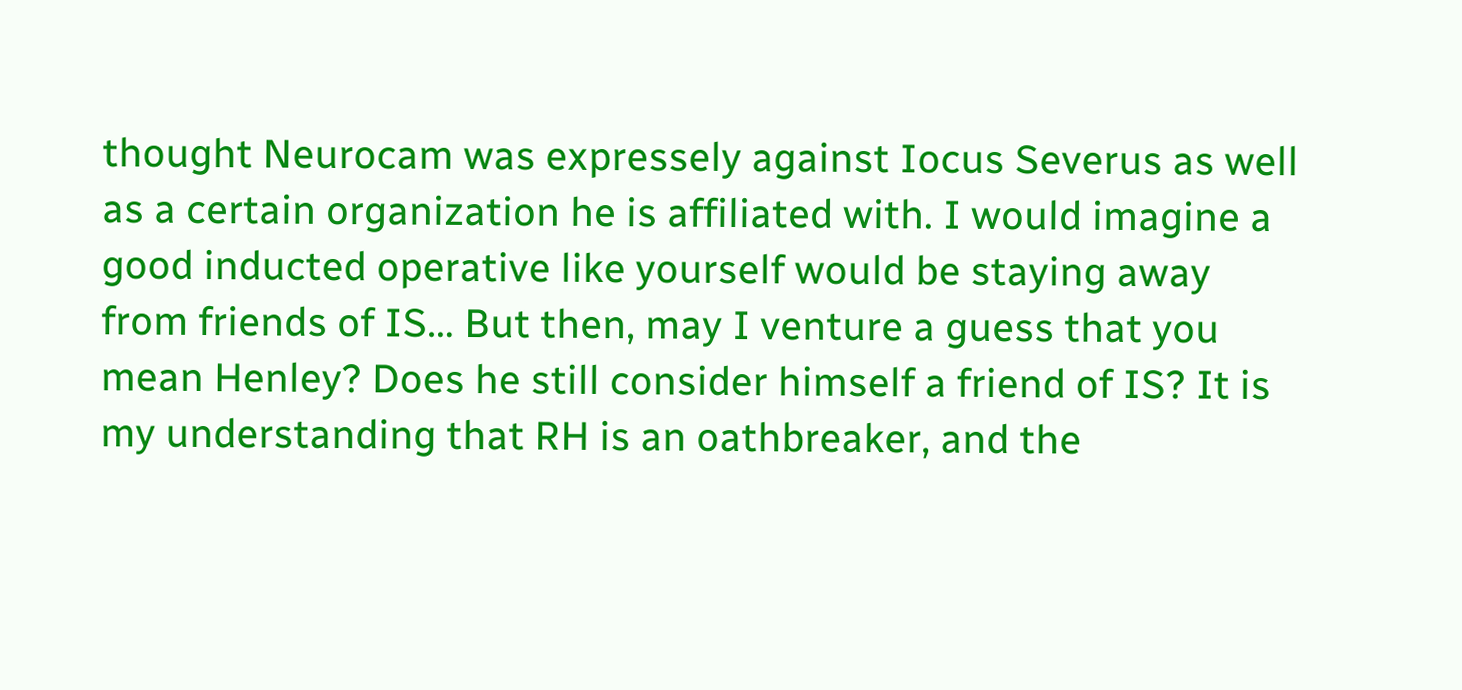thought Neurocam was expressely against Iocus Severus as well as a certain organization he is affiliated with. I would imagine a good inducted operative like yourself would be staying away from friends of IS… But then, may I venture a guess that you mean Henley? Does he still consider himself a friend of IS? It is my understanding that RH is an oathbreaker, and the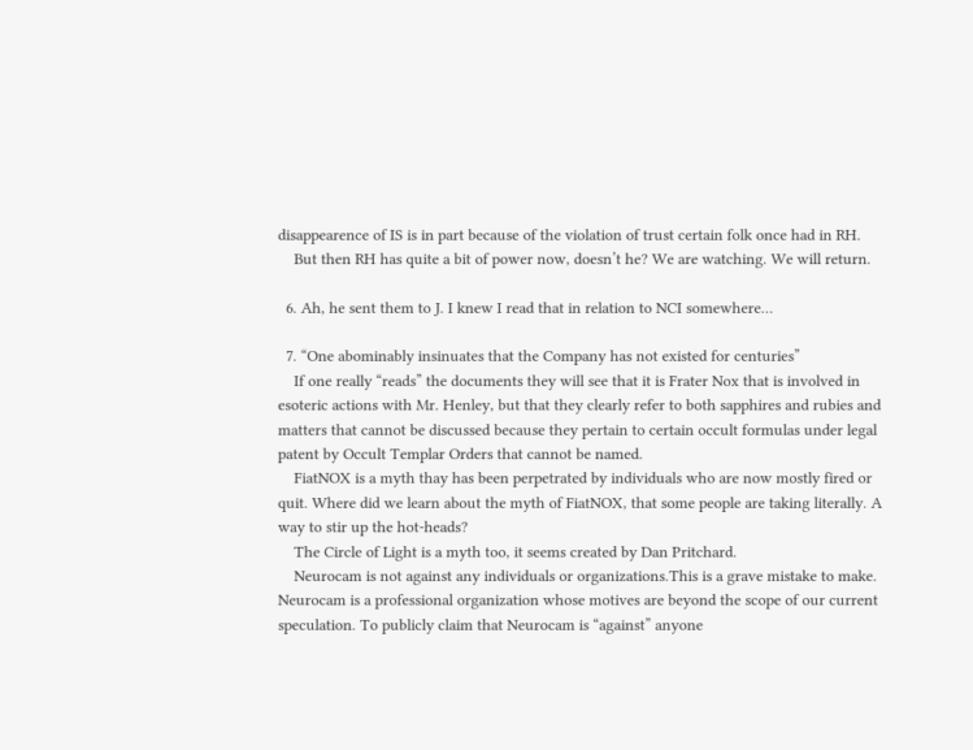disappearence of IS is in part because of the violation of trust certain folk once had in RH.
    But then RH has quite a bit of power now, doesn’t he? We are watching. We will return.

  6. Ah, he sent them to J. I knew I read that in relation to NCI somewhere…

  7. “One abominably insinuates that the Company has not existed for centuries”
    If one really “reads” the documents they will see that it is Frater Nox that is involved in esoteric actions with Mr. Henley, but that they clearly refer to both sapphires and rubies and matters that cannot be discussed because they pertain to certain occult formulas under legal patent by Occult Templar Orders that cannot be named.
    FiatNOX is a myth thay has been perpetrated by individuals who are now mostly fired or quit. Where did we learn about the myth of FiatNOX, that some people are taking literally. A way to stir up the hot-heads?
    The Circle of Light is a myth too, it seems created by Dan Pritchard.
    Neurocam is not against any individuals or organizations.This is a grave mistake to make. Neurocam is a professional organization whose motives are beyond the scope of our current speculation. To publicly claim that Neurocam is “against” anyone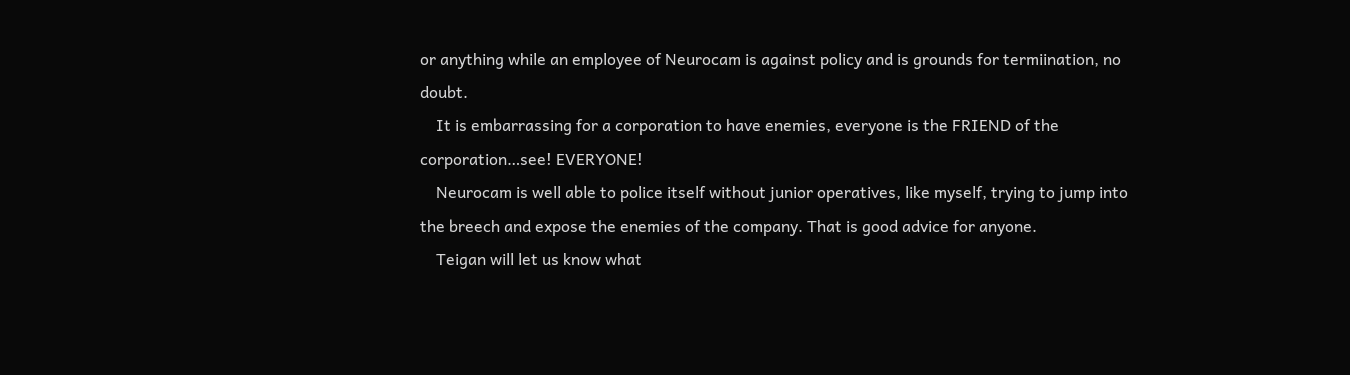or anything while an employee of Neurocam is against policy and is grounds for termiination, no doubt.
    It is embarrassing for a corporation to have enemies, everyone is the FRIEND of the corporation…see! EVERYONE!
    Neurocam is well able to police itself without junior operatives, like myself, trying to jump into the breech and expose the enemies of the company. That is good advice for anyone.
    Teigan will let us know what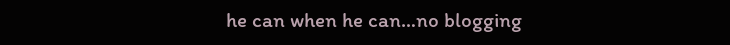he can when he can…no blogging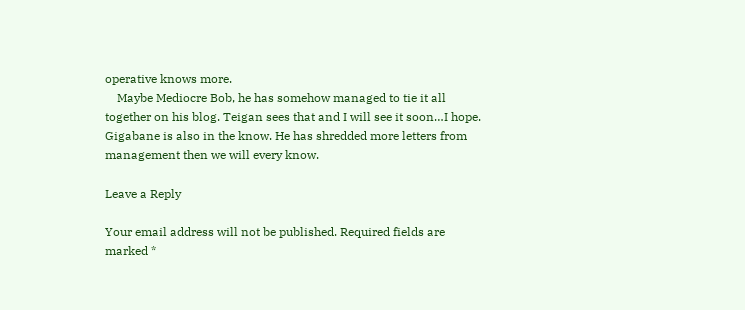operative knows more.
    Maybe Mediocre Bob, he has somehow managed to tie it all together on his blog. Teigan sees that and I will see it soon…I hope. Gigabane is also in the know. He has shredded more letters from management then we will every know.

Leave a Reply

Your email address will not be published. Required fields are marked *